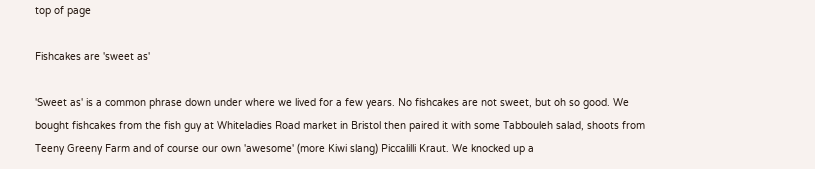top of page

Fishcakes are 'sweet as'

'Sweet as' is a common phrase down under where we lived for a few years. No fishcakes are not sweet, but oh so good. We bought fishcakes from the fish guy at Whiteladies Road market in Bristol then paired it with some Tabbouleh salad, shoots from Teeny Greeny Farm and of course our own 'awesome' (more Kiwi slang) Piccalilli Kraut. We knocked up a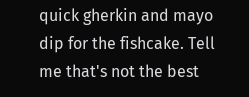quick gherkin and mayo dip for the fishcake. Tell me that's not the best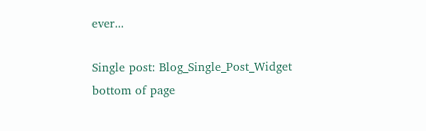ever...

Single post: Blog_Single_Post_Widget
bottom of page